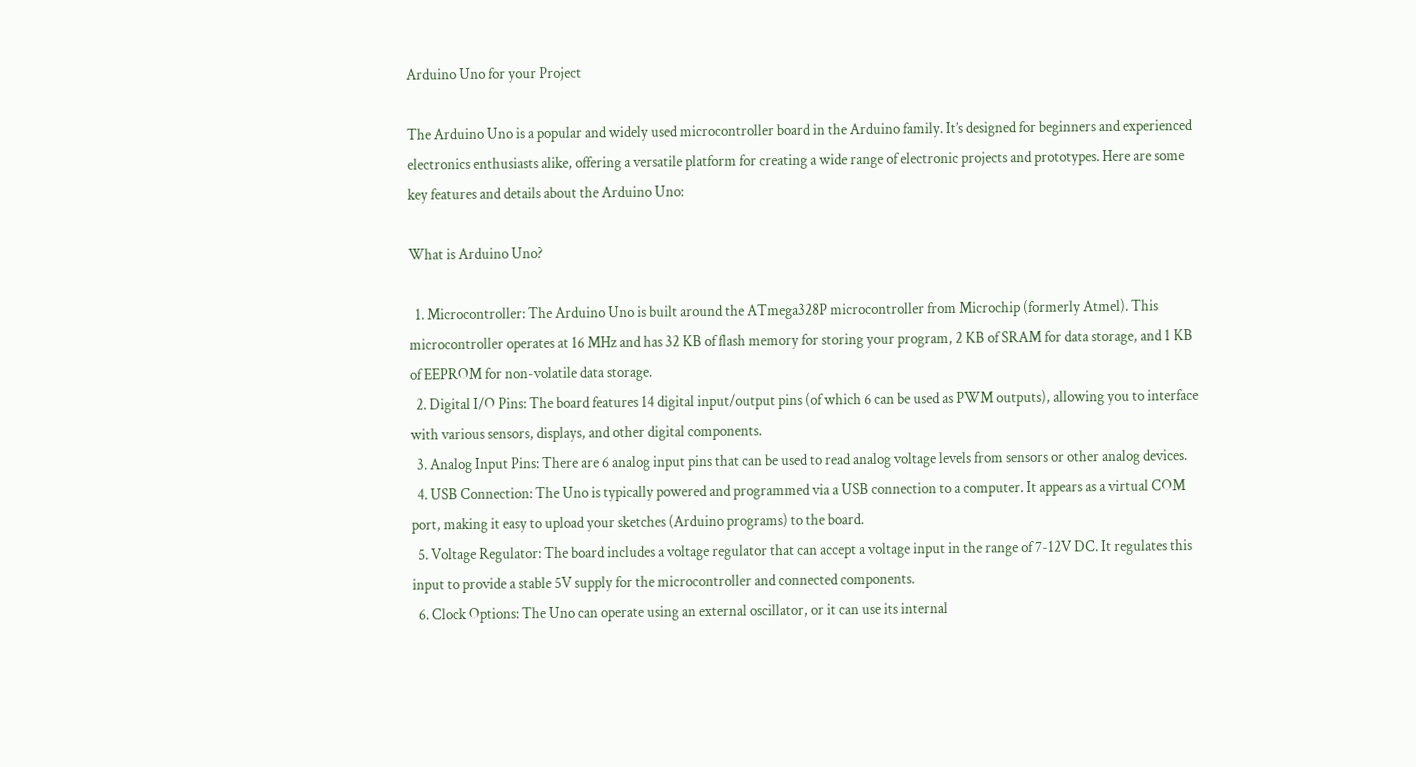Arduino Uno for your Project

The Arduino Uno is a popular and widely used microcontroller board in the Arduino family. It’s designed for beginners and experienced electronics enthusiasts alike, offering a versatile platform for creating a wide range of electronic projects and prototypes. Here are some key features and details about the Arduino Uno:

What is Arduino Uno?

  1. Microcontroller: The Arduino Uno is built around the ATmega328P microcontroller from Microchip (formerly Atmel). This microcontroller operates at 16 MHz and has 32 KB of flash memory for storing your program, 2 KB of SRAM for data storage, and 1 KB of EEPROM for non-volatile data storage.
  2. Digital I/O Pins: The board features 14 digital input/output pins (of which 6 can be used as PWM outputs), allowing you to interface with various sensors, displays, and other digital components.
  3. Analog Input Pins: There are 6 analog input pins that can be used to read analog voltage levels from sensors or other analog devices.
  4. USB Connection: The Uno is typically powered and programmed via a USB connection to a computer. It appears as a virtual COM port, making it easy to upload your sketches (Arduino programs) to the board.
  5. Voltage Regulator: The board includes a voltage regulator that can accept a voltage input in the range of 7-12V DC. It regulates this input to provide a stable 5V supply for the microcontroller and connected components.
  6. Clock Options: The Uno can operate using an external oscillator, or it can use its internal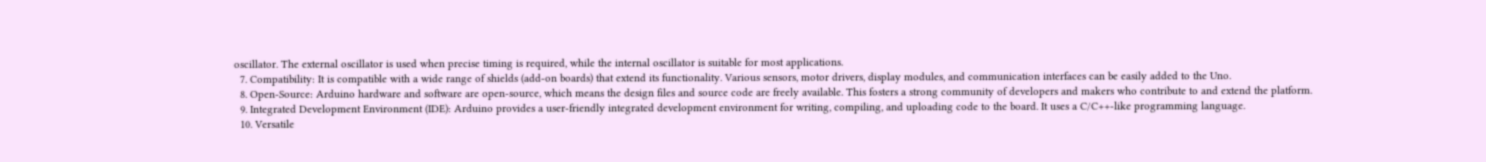oscillator. The external oscillator is used when precise timing is required, while the internal oscillator is suitable for most applications.
  7. Compatibility: It is compatible with a wide range of shields (add-on boards) that extend its functionality. Various sensors, motor drivers, display modules, and communication interfaces can be easily added to the Uno.
  8. Open-Source: Arduino hardware and software are open-source, which means the design files and source code are freely available. This fosters a strong community of developers and makers who contribute to and extend the platform.
  9. Integrated Development Environment (IDE): Arduino provides a user-friendly integrated development environment for writing, compiling, and uploading code to the board. It uses a C/C++-like programming language.
  10. Versatile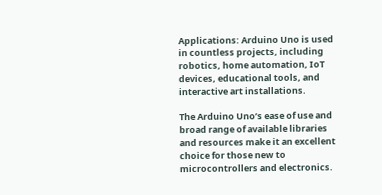Applications: Arduino Uno is used in countless projects, including robotics, home automation, IoT devices, educational tools, and interactive art installations.

The Arduino Uno’s ease of use and broad range of available libraries and resources make it an excellent choice for those new to microcontrollers and electronics.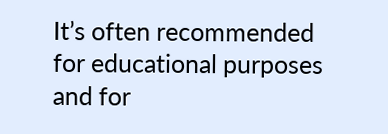It’s often recommended for educational purposes and for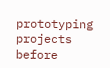prototyping projects before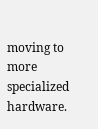moving to more specialized hardware.